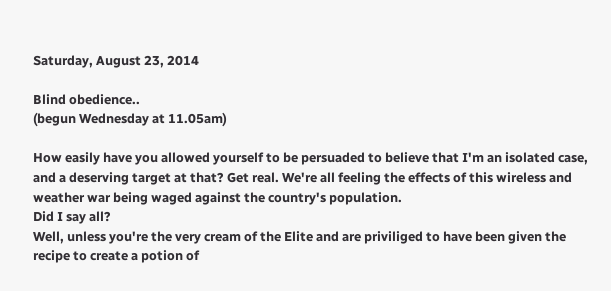Saturday, August 23, 2014

Blind obedience..
(begun Wednesday at 11.05am)

How easily have you allowed yourself to be persuaded to believe that I'm an isolated case, and a deserving target at that? Get real. We're all feeling the effects of this wireless and weather war being waged against the country's population.
Did I say all?
Well, unless you're the very cream of the Elite and are priviliged to have been given the recipe to create a potion of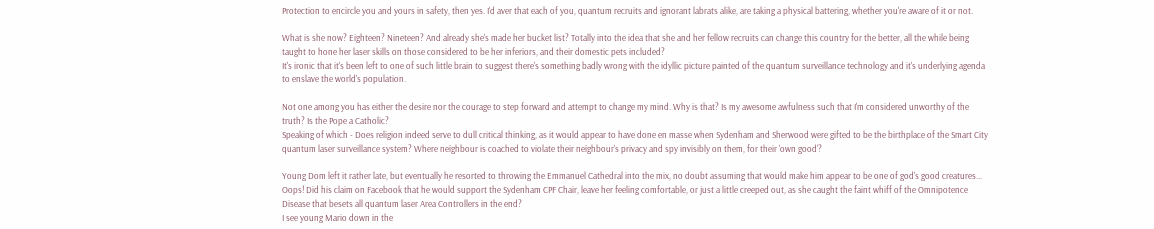Protection to encircle you and yours in safety, then yes. I'd aver that each of you, quantum recruits and ignorant labrats alike, are taking a physical battering, whether you're aware of it or not.

What is she now? Eighteen? Nineteen? And already she's made her bucket list? Totally into the idea that she and her fellow recruits can change this country for the better, all the while being taught to hone her laser skills on those considered to be her inferiors, and their domestic pets included?
It's ironic that it's been left to one of such little brain to suggest there's something badly wrong with the idyllic picture painted of the quantum surveillance technology and it's underlying agenda to enslave the world's population.

Not one among you has either the desire nor the courage to step forward and attempt to change my mind. Why is that? Is my awesome awfulness such that I'm considered unworthy of the truth? Is the Pope a Catholic?
Speaking of which - Does religion indeed serve to dull critical thinking, as it would appear to have done en masse when Sydenham and Sherwood were gifted to be the birthplace of the Smart City quantum laser surveillance system? Where neighbour is coached to violate their neighbour's privacy and spy invisibly on them, for their 'own good'?

Young Dom left it rather late, but eventually he resorted to throwing the Emmanuel Cathedral into the mix, no doubt assuming that would make him appear to be one of god's good creatures... Oops! Did his claim on Facebook that he would support the Sydenham CPF Chair, leave her feeling comfortable, or just a little creeped out, as she caught the faint whiff of the Omnipotence Disease that besets all quantum laser Area Controllers in the end?
I see young Mario down in the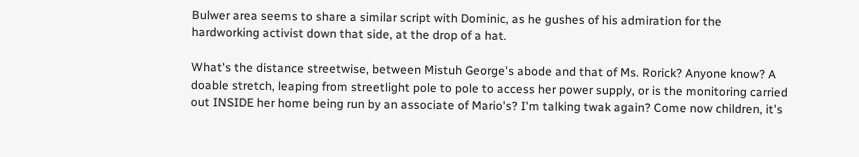Bulwer area seems to share a similar script with Dominic, as he gushes of his admiration for the hardworking activist down that side, at the drop of a hat.

What's the distance streetwise, between Mistuh George's abode and that of Ms. Rorick? Anyone know? A doable stretch, leaping from streetlight pole to pole to access her power supply, or is the monitoring carried out INSIDE her home being run by an associate of Mario's? I'm talking twak again? Come now children, it's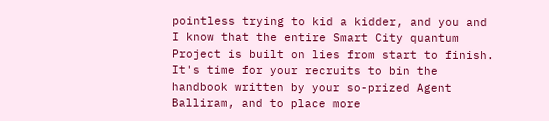pointless trying to kid a kidder, and you and I know that the entire Smart City quantum Project is built on lies from start to finish. It's time for your recruits to bin the handbook written by your so-prized Agent Balliram, and to place more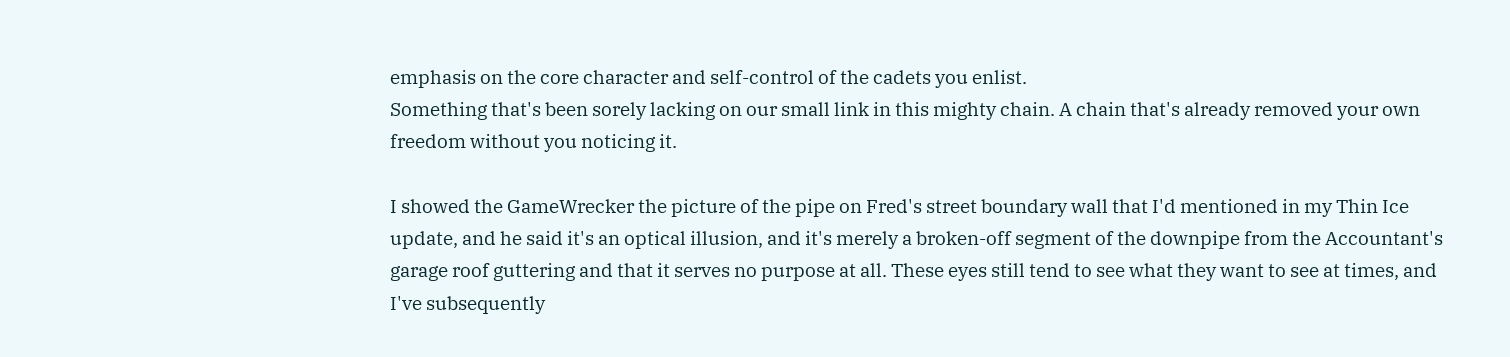emphasis on the core character and self-control of the cadets you enlist.
Something that's been sorely lacking on our small link in this mighty chain. A chain that's already removed your own freedom without you noticing it.

I showed the GameWrecker the picture of the pipe on Fred's street boundary wall that I'd mentioned in my Thin Ice update, and he said it's an optical illusion, and it's merely a broken-off segment of the downpipe from the Accountant's garage roof guttering and that it serves no purpose at all. These eyes still tend to see what they want to see at times, and I've subsequently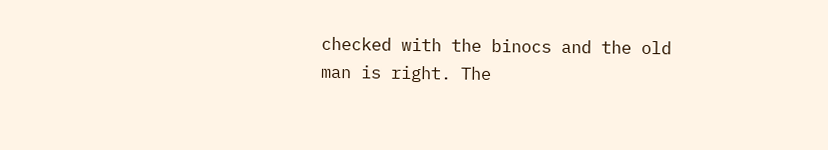checked with the binocs and the old man is right. The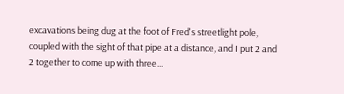excavations being dug at the foot of Fred's streetlight pole, coupled with the sight of that pipe at a distance, and I put 2 and 2 together to come up with three...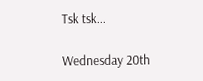Tsk tsk...

Wednesday 20th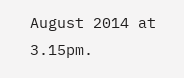August 2014 at 3.15pm.